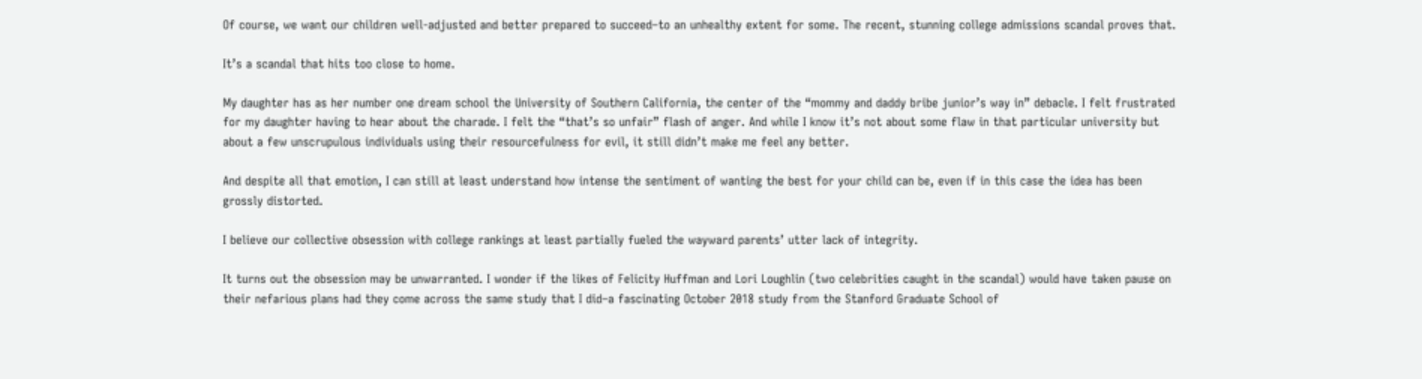Of course, we want our children well-adjusted and better prepared to succeed–to an unhealthy extent for some. The recent, stunning college admissions scandal proves that.

It’s a scandal that hits too close to home.

My daughter has as her number one dream school the University of Southern California, the center of the “mommy and daddy bribe junior’s way in” debacle. I felt frustrated for my daughter having to hear about the charade. I felt the “that’s so unfair” flash of anger. And while I know it’s not about some flaw in that particular university but about a few unscrupulous individuals using their resourcefulness for evil, it still didn’t make me feel any better.

And despite all that emotion, I can still at least understand how intense the sentiment of wanting the best for your child can be, even if in this case the idea has been grossly distorted.

I believe our collective obsession with college rankings at least partially fueled the wayward parents’ utter lack of integrity.

It turns out the obsession may be unwarranted. I wonder if the likes of Felicity Huffman and Lori Loughlin (two celebrities caught in the scandal) would have taken pause on their nefarious plans had they come across the same study that I did–a fascinating October 2018 study from the Stanford Graduate School of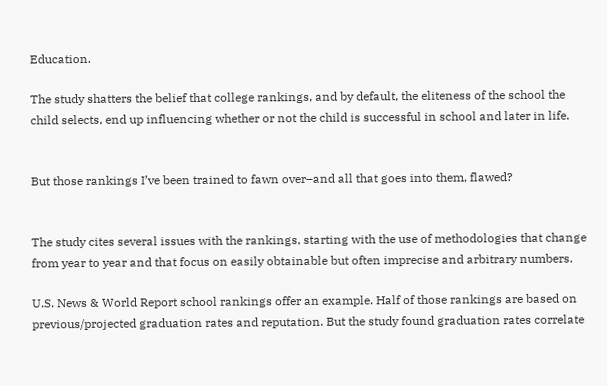Education.

The study shatters the belief that college rankings, and by default, the eliteness of the school the child selects, end up influencing whether or not the child is successful in school and later in life.


But those rankings I’ve been trained to fawn over–and all that goes into them, flawed?


The study cites several issues with the rankings, starting with the use of methodologies that change from year to year and that focus on easily obtainable but often imprecise and arbitrary numbers.

U.S. News & World Report school rankings offer an example. Half of those rankings are based on previous/projected graduation rates and reputation. But the study found graduation rates correlate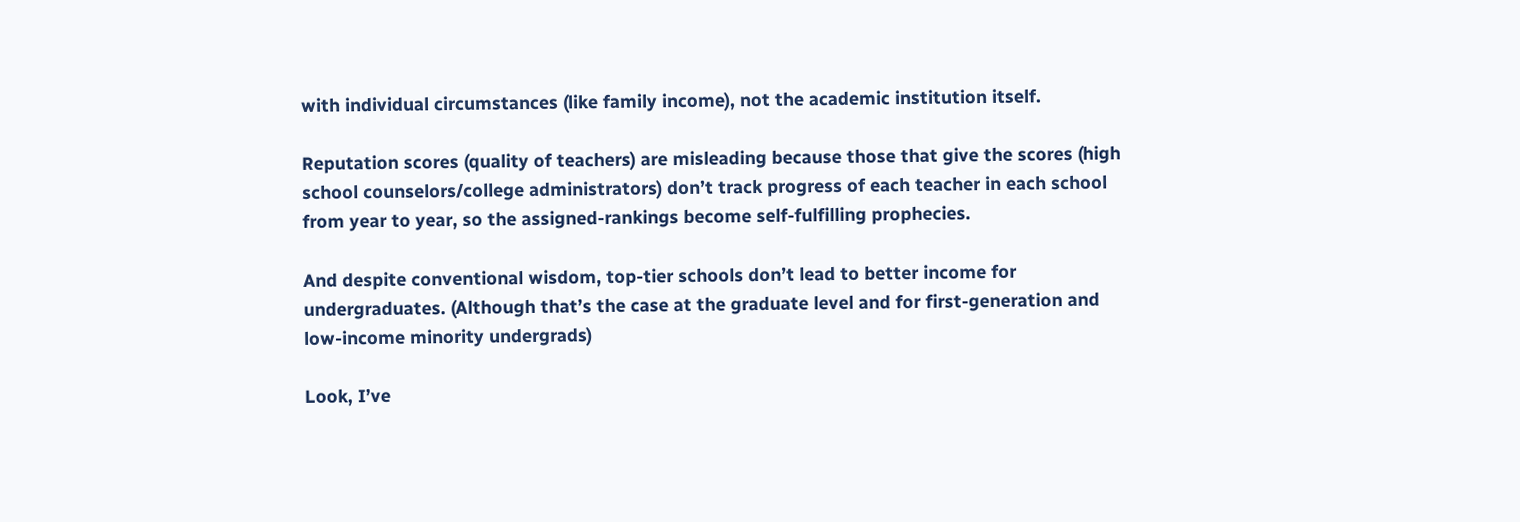with individual circumstances (like family income), not the academic institution itself.

Reputation scores (quality of teachers) are misleading because those that give the scores (high school counselors/college administrators) don’t track progress of each teacher in each school from year to year, so the assigned-rankings become self-fulfilling prophecies.

And despite conventional wisdom, top-tier schools don’t lead to better income for undergraduates. (Although that’s the case at the graduate level and for first-generation and low-income minority undergrads)

Look, I’ve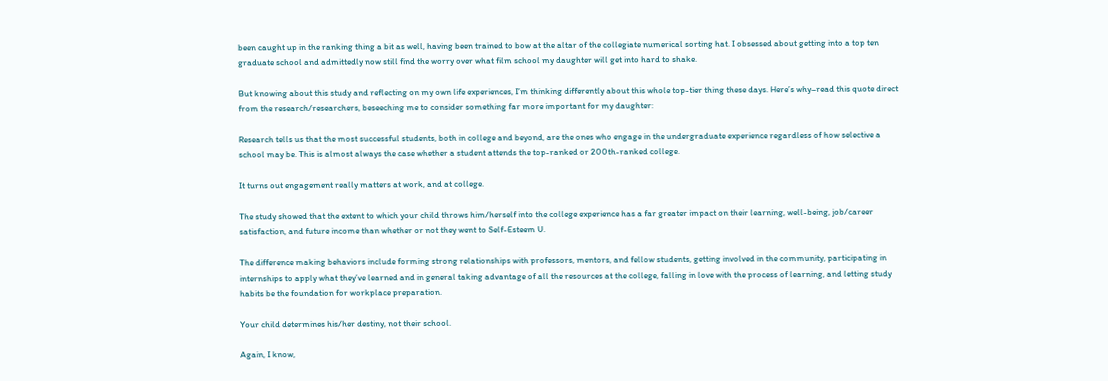been caught up in the ranking thing a bit as well, having been trained to bow at the altar of the collegiate numerical sorting hat. I obsessed about getting into a top ten graduate school and admittedly now still find the worry over what film school my daughter will get into hard to shake.

But knowing about this study and reflecting on my own life experiences, I’m thinking differently about this whole top-tier thing these days. Here’s why–read this quote direct from the research/researchers, beseeching me to consider something far more important for my daughter:

Research tells us that the most successful students, both in college and beyond, are the ones who engage in the undergraduate experience regardless of how selective a school may be. This is almost always the case whether a student attends the top-ranked or 200th-ranked college.

It turns out engagement really matters at work, and at college.

The study showed that the extent to which your child throws him/herself into the college experience has a far greater impact on their learning, well-being, job/career satisfaction, and future income than whether or not they went to Self-Esteem U.

The difference making behaviors include forming strong relationships with professors, mentors, and fellow students, getting involved in the community, participating in internships to apply what they’ve learned and in general taking advantage of all the resources at the college, falling in love with the process of learning, and letting study habits be the foundation for workplace preparation.

Your child determines his/her destiny, not their school.

Again, I know,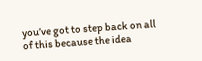you’ve got to step back on all of this because the idea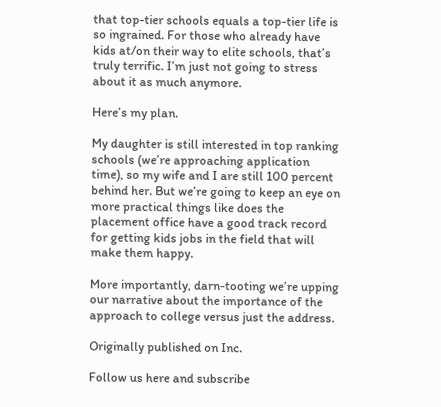that top-tier schools equals a top-tier life is so ingrained. For those who already have kids at/on their way to elite schools, that’s truly terrific. I’m just not going to stress about it as much anymore.

Here’s my plan.

My daughter is still interested in top ranking schools (we’re approaching application time), so my wife and I are still 100 percent behind her. But we’re going to keep an eye on more practical things like does the placement office have a good track record for getting kids jobs in the field that will make them happy.

More importantly, darn-tooting we’re upping our narrative about the importance of the approach to college versus just the address.

Originally published on Inc.

Follow us here and subscribe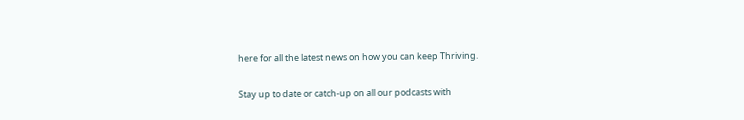here for all the latest news on how you can keep Thriving.

Stay up to date or catch-up on all our podcasts with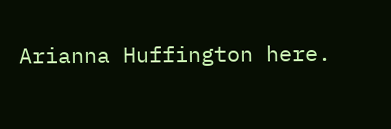Arianna Huffington here.